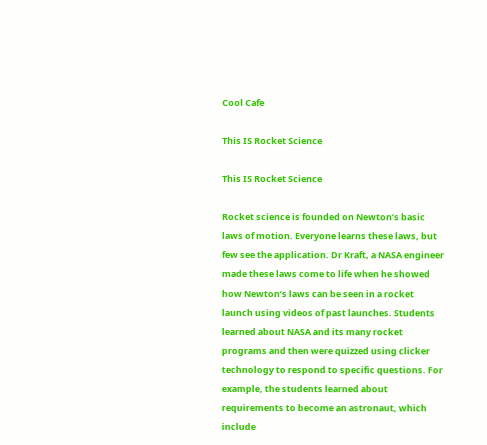Cool Cafe

This IS Rocket Science

This IS Rocket Science

Rocket science is founded on Newton’s basic laws of motion. Everyone learns these laws, but few see the application. Dr Kraft, a NASA engineer made these laws come to life when he showed how Newton’s laws can be seen in a rocket launch using videos of past launches. Students learned about NASA and its many rocket programs and then were quizzed using clicker technology to respond to specific questions. For example, the students learned about requirements to become an astronaut, which include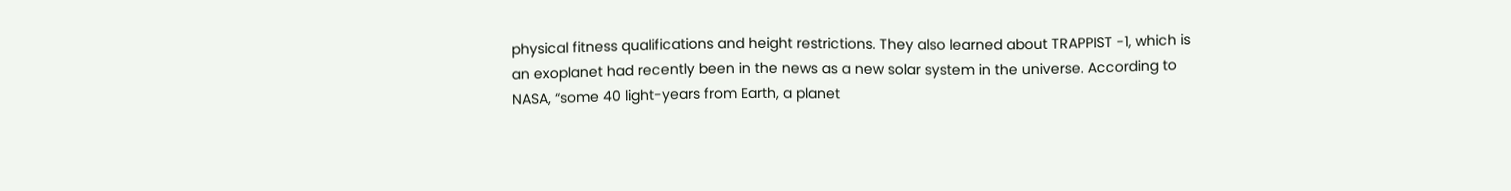physical fitness qualifications and height restrictions. They also learned about TRAPPIST -1, which is an exoplanet had recently been in the news as a new solar system in the universe. According to NASA, “some 40 light-years from Earth, a planet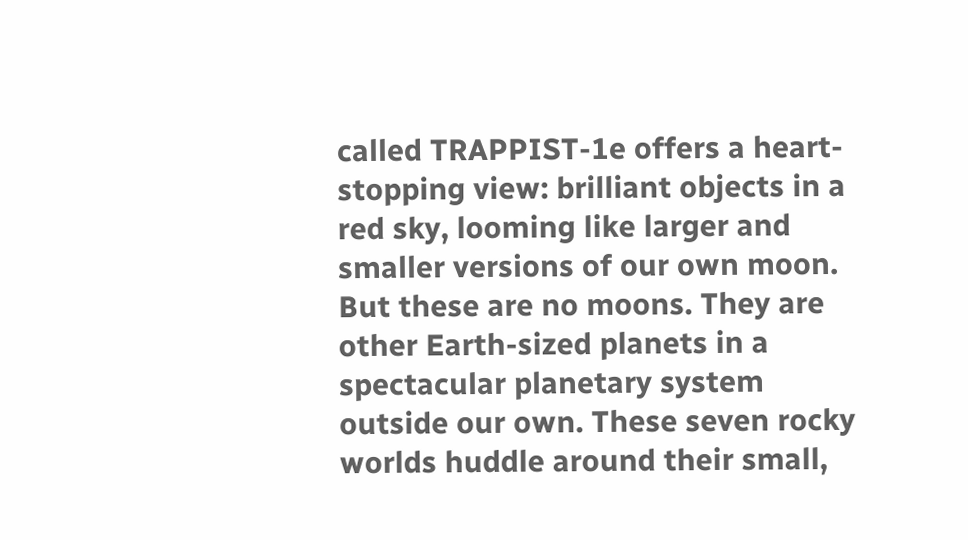called TRAPPIST-1e offers a heart-stopping view: brilliant objects in a red sky, looming like larger and smaller versions of our own moon. But these are no moons. They are other Earth-sized planets in a spectacular planetary system outside our own. These seven rocky worlds huddle around their small,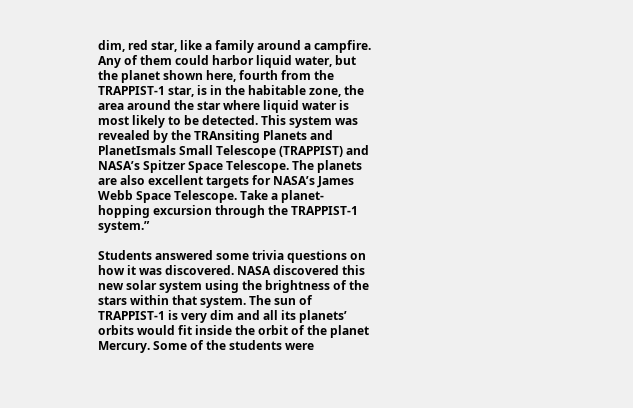dim, red star, like a family around a campfire. Any of them could harbor liquid water, but the planet shown here, fourth from the TRAPPIST-1 star, is in the habitable zone, the area around the star where liquid water is most likely to be detected. This system was revealed by the TRAnsiting Planets and PlanetIsmals Small Telescope (TRAPPIST) and NASA’s Spitzer Space Telescope. The planets are also excellent targets for NASA’s James Webb Space Telescope. Take a planet-hopping excursion through the TRAPPIST-1 system.”

Students answered some trivia questions on how it was discovered. NASA discovered this new solar system using the brightness of the stars within that system. The sun of TRAPPIST-1 is very dim and all its planets’ orbits would fit inside the orbit of the planet Mercury. Some of the students were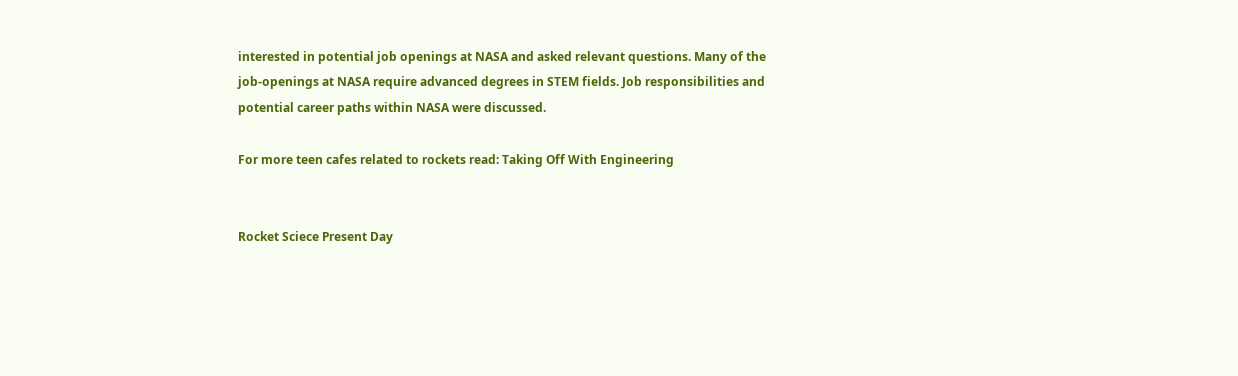interested in potential job openings at NASA and asked relevant questions. Many of the job-openings at NASA require advanced degrees in STEM fields. Job responsibilities and potential career paths within NASA were discussed.

For more teen cafes related to rockets read: Taking Off With Engineering


Rocket Sciece Present Day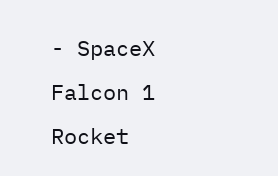- SpaceX Falcon 1
Rocket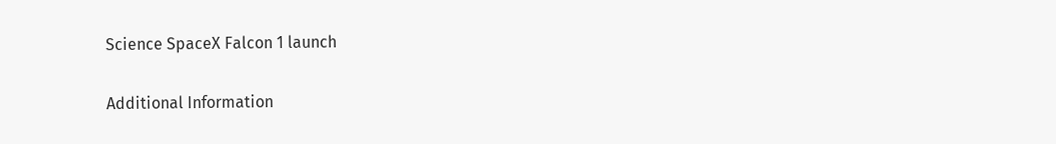Science SpaceX Falcon 1 launch

Additional Information